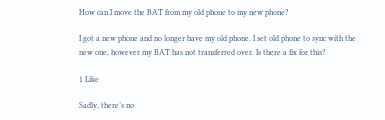How can I move the BAT from my old phone to my new phone?

I got a new phone and no longer have my old phone. I set old phone to sync with the new one, however my BAT has not transferred over. Is there a fix for this?

1 Like

Sadly, there’s no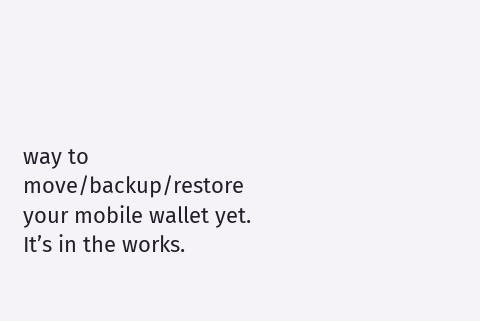way to move/backup/restore your mobile wallet yet. It’s in the works.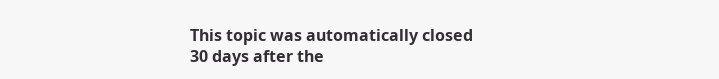This topic was automatically closed 30 days after the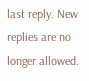last reply. New replies are no longer allowed.